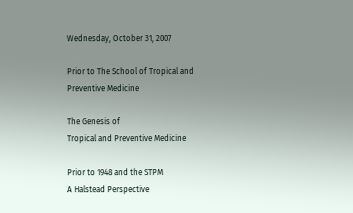Wednesday, October 31, 2007

Prior to The School of Tropical and Preventive Medicine

The Genesis of
Tropical and Preventive Medicine

Prior to 1948 and the STPM
A Halstead Perspective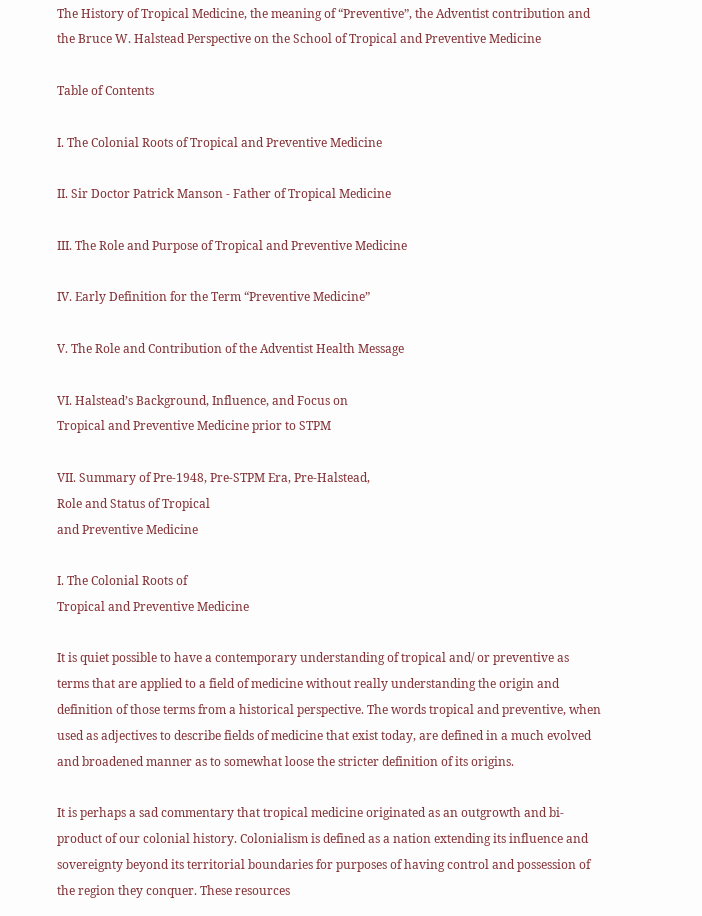The History of Tropical Medicine, the meaning of “Preventive”, the Adventist contribution and the Bruce W. Halstead Perspective on the School of Tropical and Preventive Medicine

Table of Contents

I. The Colonial Roots of Tropical and Preventive Medicine

II. Sir Doctor Patrick Manson - Father of Tropical Medicine

III. The Role and Purpose of Tropical and Preventive Medicine

IV. Early Definition for the Term “Preventive Medicine”

V. The Role and Contribution of the Adventist Health Message

VI. Halstead’s Background, Influence, and Focus on
Tropical and Preventive Medicine prior to STPM

VII. Summary of Pre-1948, Pre-STPM Era, Pre-Halstead,
Role and Status of Tropical
and Preventive Medicine

I. The Colonial Roots of
Tropical and Preventive Medicine

It is quiet possible to have a contemporary understanding of tropical and/ or preventive as terms that are applied to a field of medicine without really understanding the origin and definition of those terms from a historical perspective. The words tropical and preventive, when used as adjectives to describe fields of medicine that exist today, are defined in a much evolved and broadened manner as to somewhat loose the stricter definition of its origins.

It is perhaps a sad commentary that tropical medicine originated as an outgrowth and bi-product of our colonial history. Colonialism is defined as a nation extending its influence and sovereignty beyond its territorial boundaries for purposes of having control and possession of the region they conquer. These resources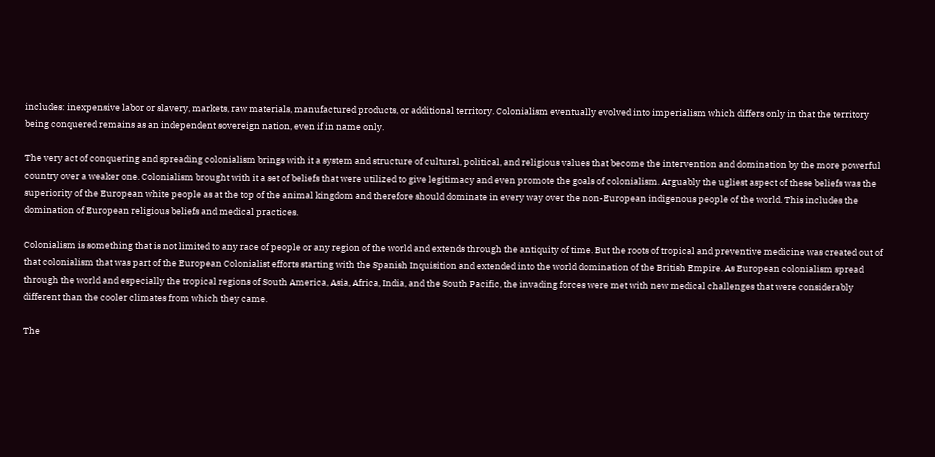includes: inexpensive labor or slavery, markets, raw materials, manufactured products, or additional territory. Colonialism eventually evolved into imperialism which differs only in that the territory being conquered remains as an independent sovereign nation, even if in name only.

The very act of conquering and spreading colonialism brings with it a system and structure of cultural, political, and religious values that become the intervention and domination by the more powerful country over a weaker one. Colonialism brought with it a set of beliefs that were utilized to give legitimacy and even promote the goals of colonialism. Arguably the ugliest aspect of these beliefs was the superiority of the European white people as at the top of the animal kingdom and therefore should dominate in every way over the non-European indigenous people of the world. This includes the domination of European religious beliefs and medical practices.

Colonialism is something that is not limited to any race of people or any region of the world and extends through the antiquity of time. But the roots of tropical and preventive medicine was created out of that colonialism that was part of the European Colonialist efforts starting with the Spanish Inquisition and extended into the world domination of the British Empire. As European colonialism spread through the world and especially the tropical regions of South America, Asia, Africa, India, and the South Pacific, the invading forces were met with new medical challenges that were considerably different than the cooler climates from which they came.

The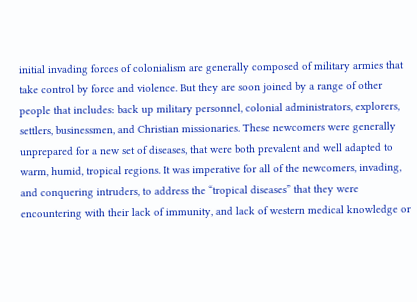initial invading forces of colonialism are generally composed of military armies that take control by force and violence. But they are soon joined by a range of other people that includes: back up military personnel, colonial administrators, explorers, settlers, businessmen, and Christian missionaries. These newcomers were generally unprepared for a new set of diseases, that were both prevalent and well adapted to warm, humid, tropical regions. It was imperative for all of the newcomers, invading, and conquering intruders, to address the “tropical diseases” that they were encountering with their lack of immunity, and lack of western medical knowledge or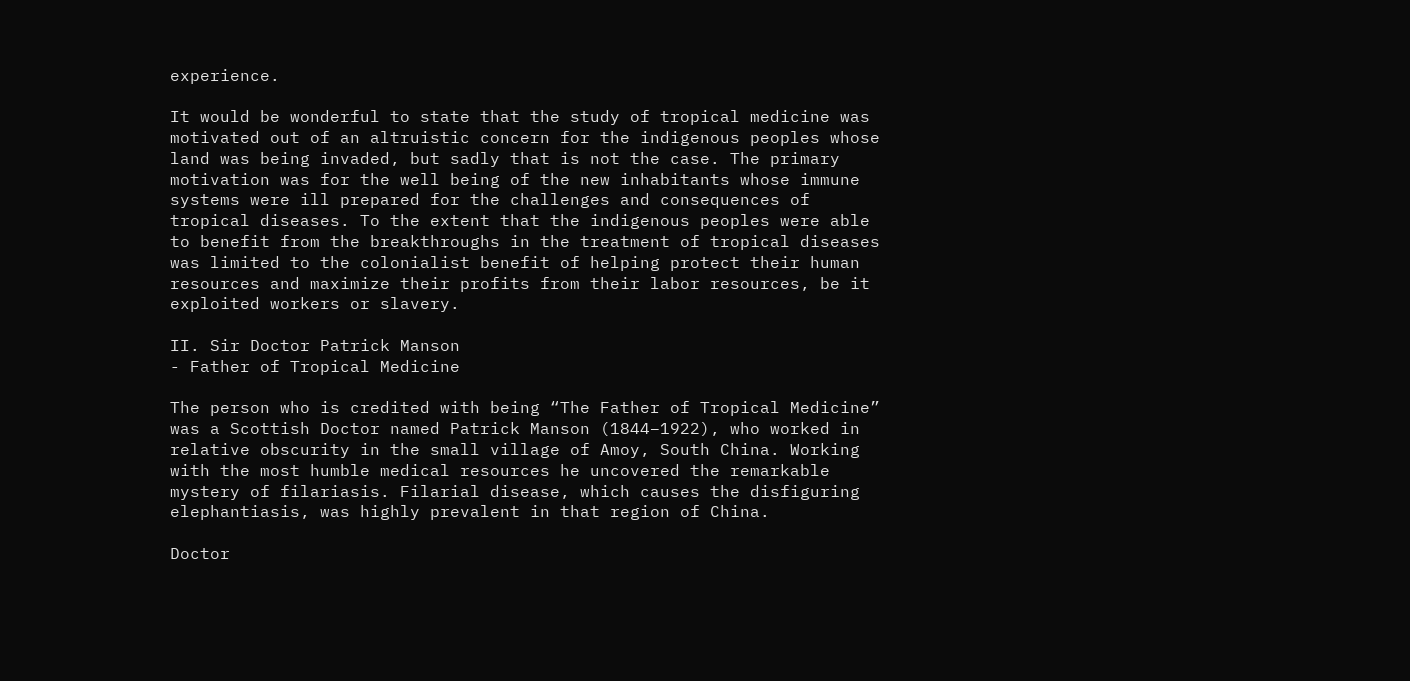experience.

It would be wonderful to state that the study of tropical medicine was motivated out of an altruistic concern for the indigenous peoples whose land was being invaded, but sadly that is not the case. The primary motivation was for the well being of the new inhabitants whose immune systems were ill prepared for the challenges and consequences of tropical diseases. To the extent that the indigenous peoples were able to benefit from the breakthroughs in the treatment of tropical diseases was limited to the colonialist benefit of helping protect their human resources and maximize their profits from their labor resources, be it exploited workers or slavery.

II. Sir Doctor Patrick Manson
- Father of Tropical Medicine

The person who is credited with being “The Father of Tropical Medicine” was a Scottish Doctor named Patrick Manson (1844–1922), who worked in relative obscurity in the small village of Amoy, South China. Working with the most humble medical resources he uncovered the remarkable mystery of filariasis. Filarial disease, which causes the disfiguring elephantiasis, was highly prevalent in that region of China.

Doctor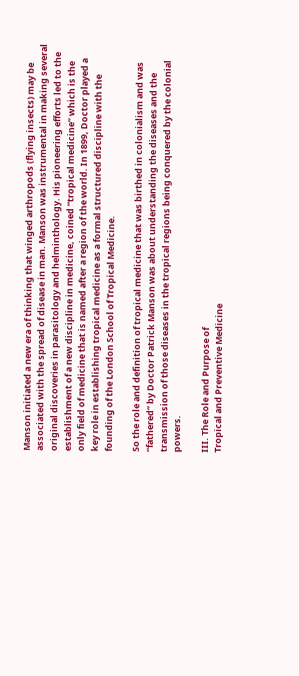Manson initiated a new era of thinking that winged arthropods (flying insects) may be associated with the spread of disease in man. Manson was instrumental in making several original discoveries in parasitology and helminthology. His pioneering efforts led to the establishment of a new discipline in medicine, coined “tropical medicine” which is the only field of medicine that is named after a region of the world. In 1899, Doctor played a key role in establishing tropical medicine as a formal structured discipline with the founding of the London School of Tropical Medicine.

So the role and definition of tropical medicine that was birthed in colonialism and was “fathered” by Doctor Patrick Manson was about understanding the diseases and the transmission of those diseases in the tropical regions being conquered by the colonial powers.

III. The Role and Purpose of
Tropical and Preventive Medicine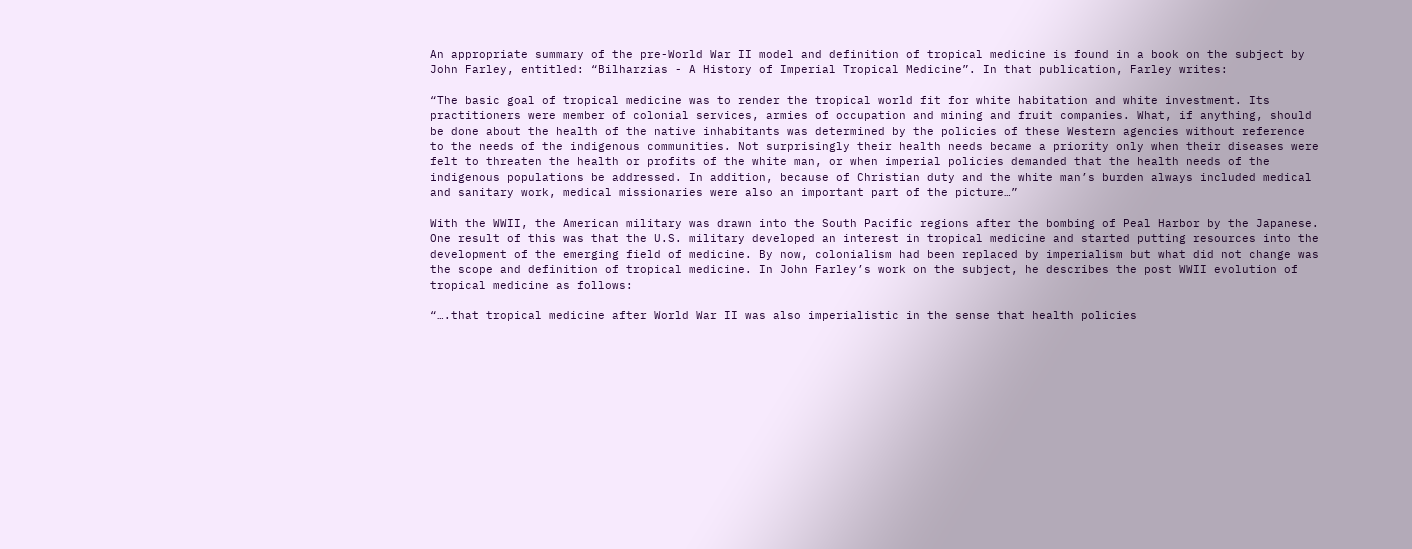An appropriate summary of the pre-World War II model and definition of tropical medicine is found in a book on the subject by John Farley, entitled: “Bilharzias - A History of Imperial Tropical Medicine”. In that publication, Farley writes:

“The basic goal of tropical medicine was to render the tropical world fit for white habitation and white investment. Its practitioners were member of colonial services, armies of occupation and mining and fruit companies. What, if anything, should be done about the health of the native inhabitants was determined by the policies of these Western agencies without reference to the needs of the indigenous communities. Not surprisingly their health needs became a priority only when their diseases were felt to threaten the health or profits of the white man, or when imperial policies demanded that the health needs of the indigenous populations be addressed. In addition, because of Christian duty and the white man’s burden always included medical and sanitary work, medical missionaries were also an important part of the picture…”

With the WWII, the American military was drawn into the South Pacific regions after the bombing of Peal Harbor by the Japanese. One result of this was that the U.S. military developed an interest in tropical medicine and started putting resources into the development of the emerging field of medicine. By now, colonialism had been replaced by imperialism but what did not change was the scope and definition of tropical medicine. In John Farley’s work on the subject, he describes the post WWII evolution of tropical medicine as follows:

“….that tropical medicine after World War II was also imperialistic in the sense that health policies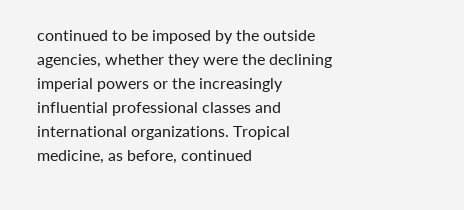continued to be imposed by the outside agencies, whether they were the declining imperial powers or the increasingly influential professional classes and international organizations. Tropical medicine, as before, continued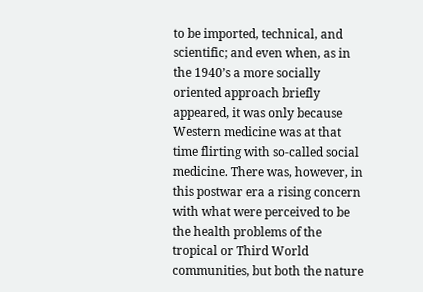to be imported, technical, and scientific; and even when, as in the 1940’s a more socially oriented approach briefly appeared, it was only because Western medicine was at that time flirting with so-called social medicine. There was, however, in this postwar era a rising concern with what were perceived to be the health problems of the tropical or Third World communities, but both the nature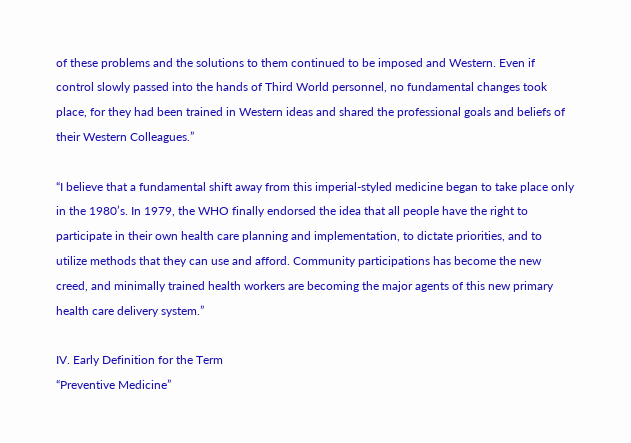of these problems and the solutions to them continued to be imposed and Western. Even if control slowly passed into the hands of Third World personnel, no fundamental changes took place, for they had been trained in Western ideas and shared the professional goals and beliefs of their Western Colleagues.”

“I believe that a fundamental shift away from this imperial-styled medicine began to take place only in the 1980’s. In 1979, the WHO finally endorsed the idea that all people have the right to participate in their own health care planning and implementation, to dictate priorities, and to utilize methods that they can use and afford. Community participations has become the new creed, and minimally trained health workers are becoming the major agents of this new primary health care delivery system.”

IV. Early Definition for the Term
“Preventive Medicine”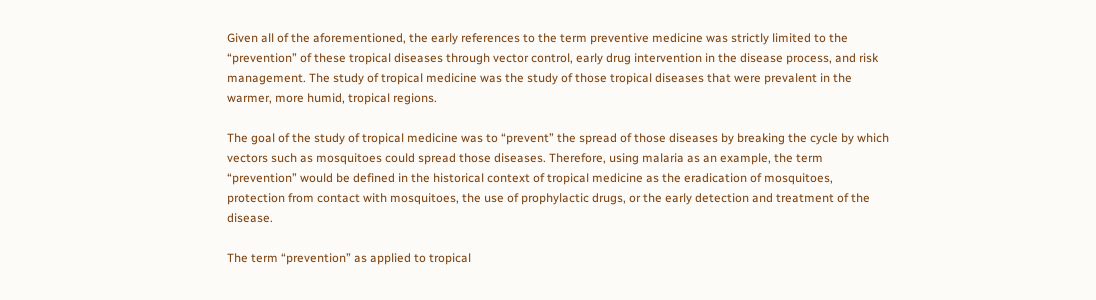Given all of the aforementioned, the early references to the term preventive medicine was strictly limited to the “prevention” of these tropical diseases through vector control, early drug intervention in the disease process, and risk management. The study of tropical medicine was the study of those tropical diseases that were prevalent in the warmer, more humid, tropical regions.

The goal of the study of tropical medicine was to “prevent” the spread of those diseases by breaking the cycle by which vectors such as mosquitoes could spread those diseases. Therefore, using malaria as an example, the term “prevention” would be defined in the historical context of tropical medicine as the eradication of mosquitoes, protection from contact with mosquitoes, the use of prophylactic drugs, or the early detection and treatment of the disease.

The term “prevention” as applied to tropical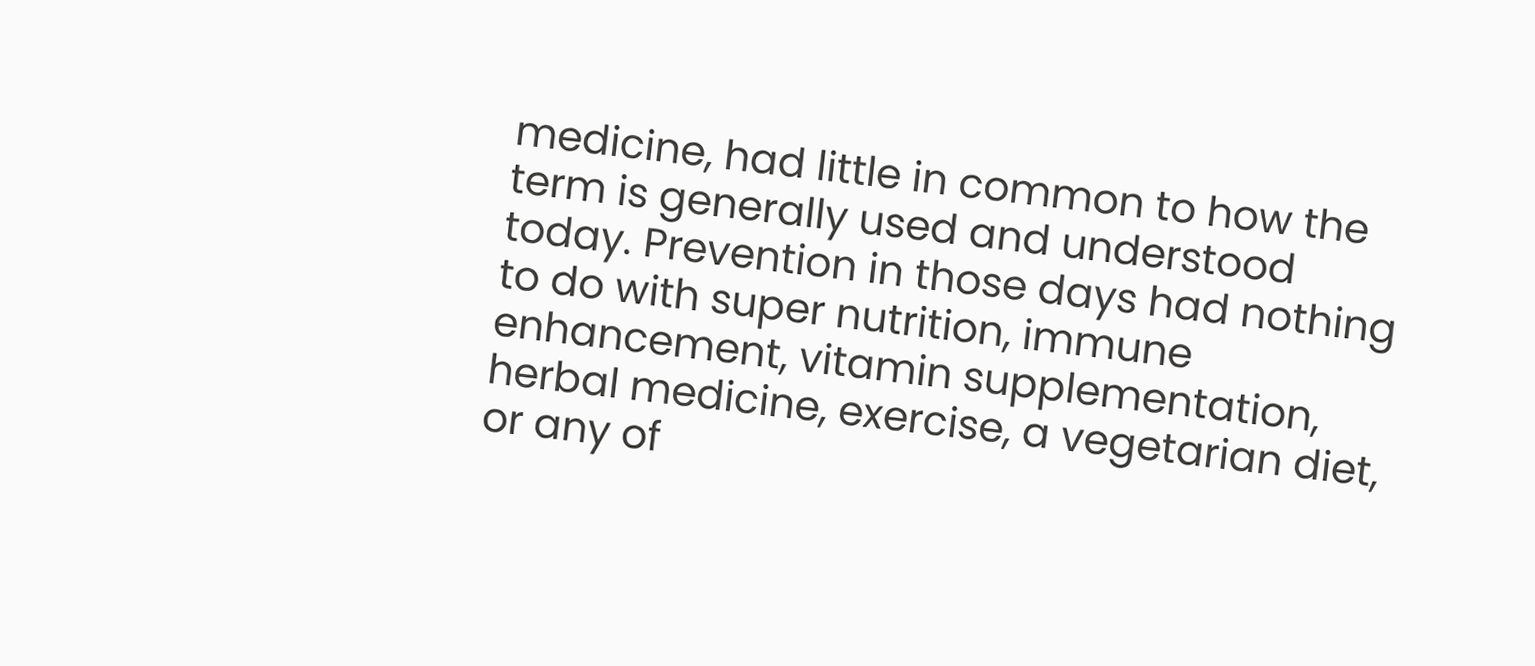medicine, had little in common to how the term is generally used and understood today. Prevention in those days had nothing to do with super nutrition, immune enhancement, vitamin supplementation, herbal medicine, exercise, a vegetarian diet, or any of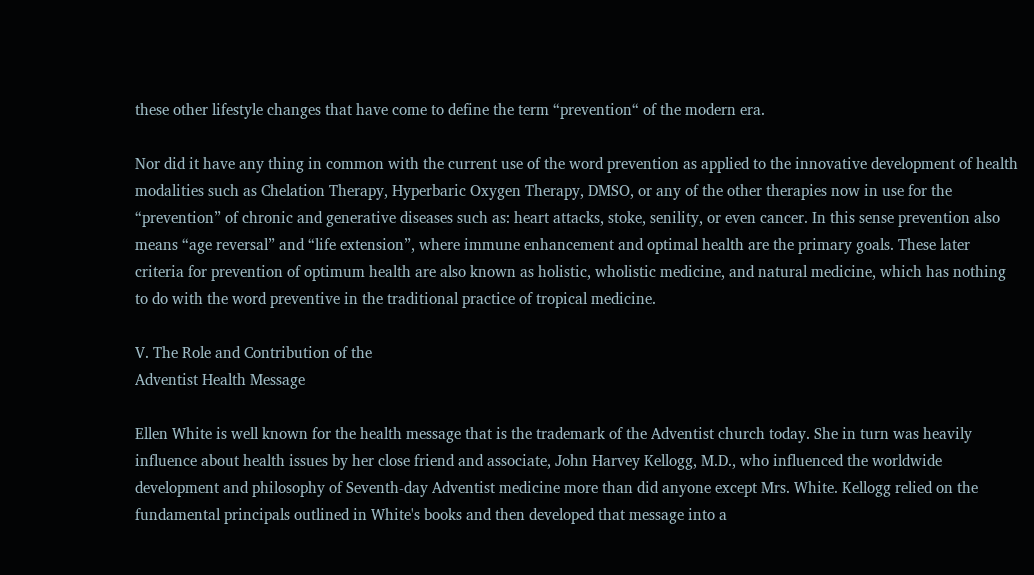these other lifestyle changes that have come to define the term “prevention“ of the modern era.

Nor did it have any thing in common with the current use of the word prevention as applied to the innovative development of health modalities such as Chelation Therapy, Hyperbaric Oxygen Therapy, DMSO, or any of the other therapies now in use for the “prevention” of chronic and generative diseases such as: heart attacks, stoke, senility, or even cancer. In this sense prevention also means “age reversal” and “life extension”, where immune enhancement and optimal health are the primary goals. These later criteria for prevention of optimum health are also known as holistic, wholistic medicine, and natural medicine, which has nothing to do with the word preventive in the traditional practice of tropical medicine.

V. The Role and Contribution of the
Adventist Health Message

Ellen White is well known for the health message that is the trademark of the Adventist church today. She in turn was heavily influence about health issues by her close friend and associate, John Harvey Kellogg, M.D., who influenced the worldwide development and philosophy of Seventh-day Adventist medicine more than did anyone except Mrs. White. Kellogg relied on the fundamental principals outlined in White's books and then developed that message into a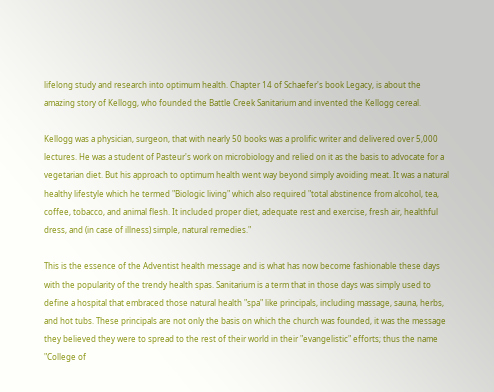lifelong study and research into optimum health. Chapter 14 of Schaefer's book Legacy, is about the amazing story of Kellogg, who founded the Battle Creek Sanitarium and invented the Kellogg cereal.

Kellogg was a physician, surgeon, that with nearly 50 books was a prolific writer and delivered over 5,000 lectures. He was a student of Pasteur's work on microbiology and relied on it as the basis to advocate for a vegetarian diet. But his approach to optimum health went way beyond simply avoiding meat. It was a natural healthy lifestyle which he termed "Biologic living" which also required "total abstinence from alcohol, tea, coffee, tobacco, and animal flesh. It included proper diet, adequate rest and exercise, fresh air, healthful dress, and (in case of illness) simple, natural remedies."

This is the essence of the Adventist health message and is what has now become fashionable these days with the popularity of the trendy health spas. Sanitarium is a term that in those days was simply used to define a hospital that embraced those natural health "spa" like principals, including massage, sauna, herbs, and hot tubs. These principals are not only the basis on which the church was founded, it was the message they believed they were to spread to the rest of their world in their "evangelistic" efforts; thus the name "College of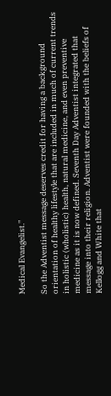Medical Evangelist."

So the Adventist message deserves credit for having a background orientation of healthy lifestyle that are included in much of current trends in holistic (wholistic) health, natural medicine, and even preventive medicine as it is now defined. Seventh Day Adventist integrated that message into their religion. Adventist were founded with the beliefs of Kellogg and White that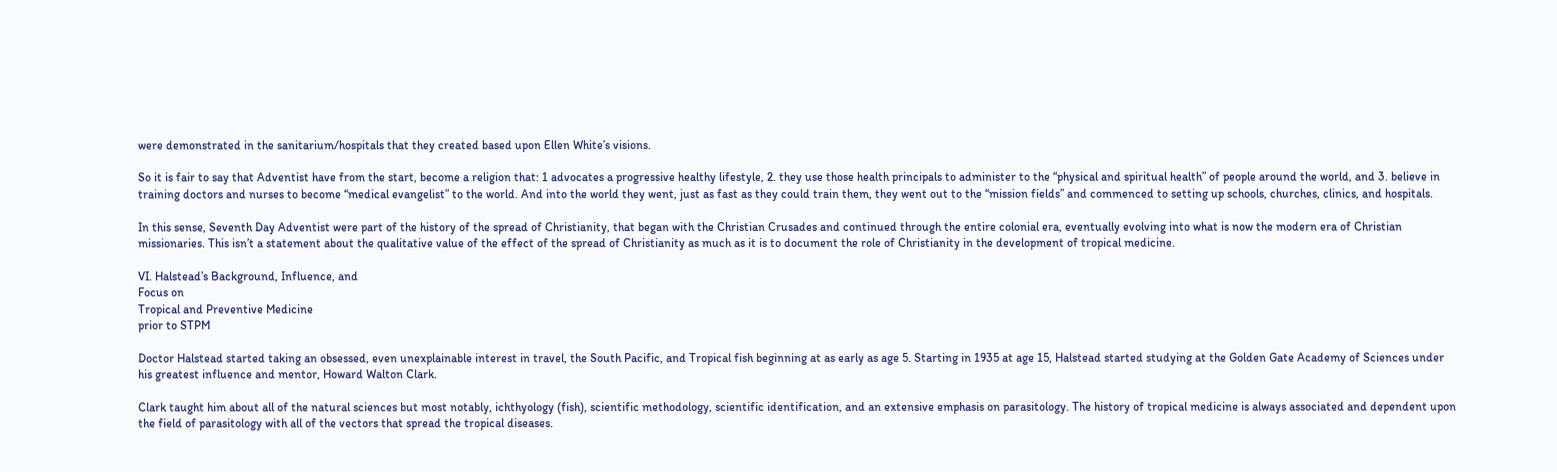were demonstrated in the sanitarium/hospitals that they created based upon Ellen White’s visions.

So it is fair to say that Adventist have from the start, become a religion that: 1 advocates a progressive healthy lifestyle, 2. they use those health principals to administer to the “physical and spiritual health” of people around the world, and 3. believe in training doctors and nurses to become “medical evangelist” to the world. And into the world they went, just as fast as they could train them, they went out to the “mission fields” and commenced to setting up schools, churches, clinics, and hospitals.

In this sense, Seventh Day Adventist were part of the history of the spread of Christianity, that began with the Christian Crusades and continued through the entire colonial era, eventually evolving into what is now the modern era of Christian missionaries. This isn’t a statement about the qualitative value of the effect of the spread of Christianity as much as it is to document the role of Christianity in the development of tropical medicine.

VI. Halstead’s Background, Influence, and
Focus on
Tropical and Preventive Medicine
prior to STPM

Doctor Halstead started taking an obsessed, even unexplainable interest in travel, the South Pacific, and Tropical fish beginning at as early as age 5. Starting in 1935 at age 15, Halstead started studying at the Golden Gate Academy of Sciences under his greatest influence and mentor, Howard Walton Clark.

Clark taught him about all of the natural sciences but most notably, ichthyology (fish), scientific methodology, scientific identification, and an extensive emphasis on parasitology. The history of tropical medicine is always associated and dependent upon the field of parasitology with all of the vectors that spread the tropical diseases.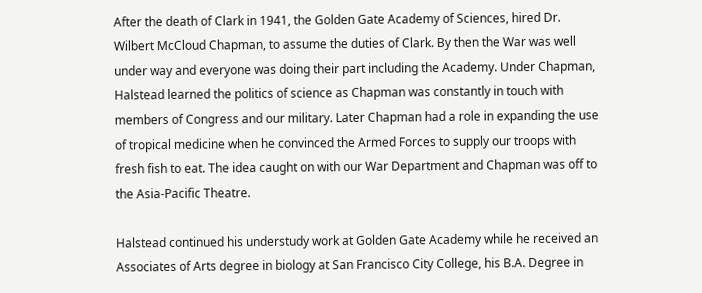After the death of Clark in 1941, the Golden Gate Academy of Sciences, hired Dr. Wilbert McCloud Chapman, to assume the duties of Clark. By then the War was well under way and everyone was doing their part including the Academy. Under Chapman, Halstead learned the politics of science as Chapman was constantly in touch with members of Congress and our military. Later Chapman had a role in expanding the use of tropical medicine when he convinced the Armed Forces to supply our troops with fresh fish to eat. The idea caught on with our War Department and Chapman was off to the Asia-Pacific Theatre.

Halstead continued his understudy work at Golden Gate Academy while he received an Associates of Arts degree in biology at San Francisco City College, his B.A. Degree in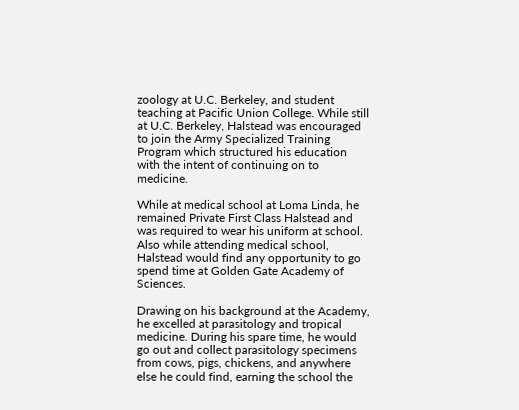zoology at U.C. Berkeley, and student teaching at Pacific Union College. While still at U.C. Berkeley, Halstead was encouraged to join the Army Specialized Training Program which structured his education with the intent of continuing on to medicine.

While at medical school at Loma Linda, he remained Private First Class Halstead and was required to wear his uniform at school. Also while attending medical school, Halstead would find any opportunity to go spend time at Golden Gate Academy of Sciences.

Drawing on his background at the Academy, he excelled at parasitology and tropical medicine. During his spare time, he would go out and collect parasitology specimens from cows, pigs, chickens, and anywhere else he could find, earning the school the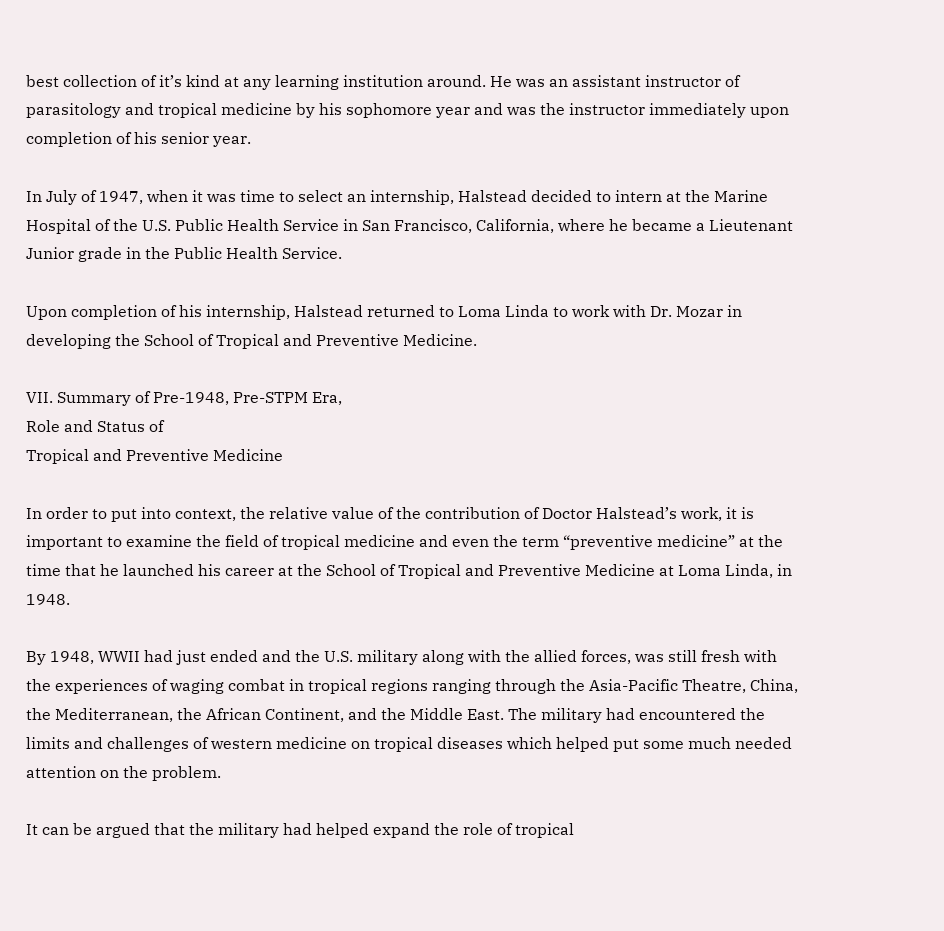best collection of it’s kind at any learning institution around. He was an assistant instructor of parasitology and tropical medicine by his sophomore year and was the instructor immediately upon completion of his senior year.

In July of 1947, when it was time to select an internship, Halstead decided to intern at the Marine Hospital of the U.S. Public Health Service in San Francisco, California, where he became a Lieutenant Junior grade in the Public Health Service.

Upon completion of his internship, Halstead returned to Loma Linda to work with Dr. Mozar in developing the School of Tropical and Preventive Medicine.

VII. Summary of Pre-1948, Pre-STPM Era,
Role and Status of
Tropical and Preventive Medicine

In order to put into context, the relative value of the contribution of Doctor Halstead’s work, it is important to examine the field of tropical medicine and even the term “preventive medicine” at the time that he launched his career at the School of Tropical and Preventive Medicine at Loma Linda, in 1948.

By 1948, WWII had just ended and the U.S. military along with the allied forces, was still fresh with the experiences of waging combat in tropical regions ranging through the Asia-Pacific Theatre, China, the Mediterranean, the African Continent, and the Middle East. The military had encountered the limits and challenges of western medicine on tropical diseases which helped put some much needed attention on the problem.

It can be argued that the military had helped expand the role of tropical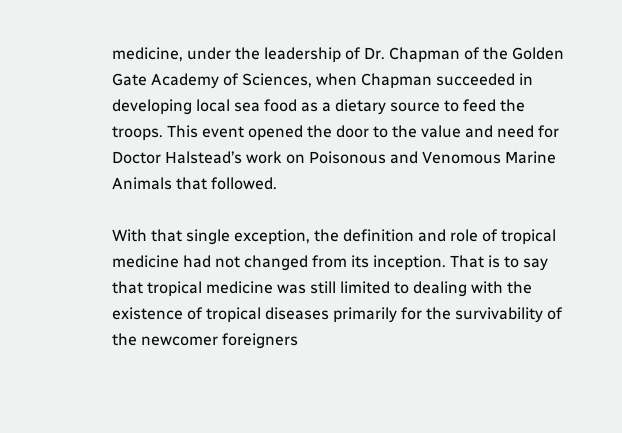medicine, under the leadership of Dr. Chapman of the Golden Gate Academy of Sciences, when Chapman succeeded in developing local sea food as a dietary source to feed the troops. This event opened the door to the value and need for Doctor Halstead’s work on Poisonous and Venomous Marine Animals that followed.

With that single exception, the definition and role of tropical medicine had not changed from its inception. That is to say that tropical medicine was still limited to dealing with the existence of tropical diseases primarily for the survivability of the newcomer foreigners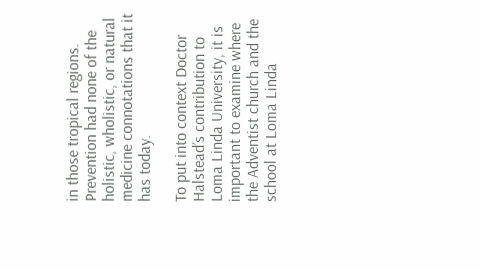in those tropical regions. Prevention had none of the holistic, wholistic, or natural medicine connotations that it has today.

To put into context Doctor Halstead’s contribution to Loma Linda University, it is important to examine where the Adventist church and the school at Loma Linda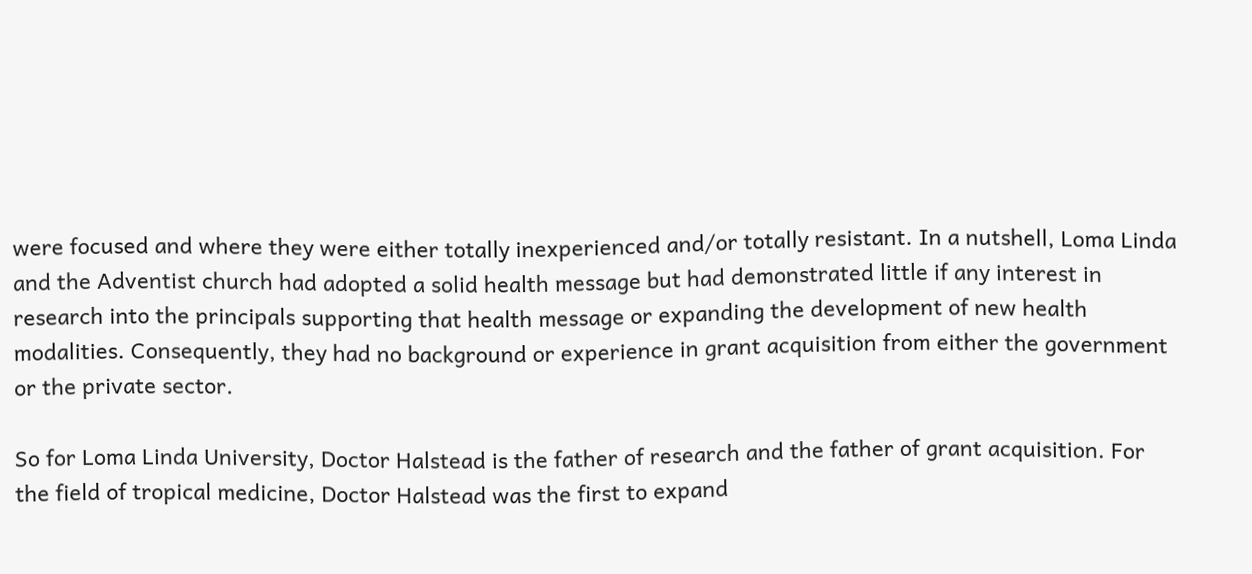were focused and where they were either totally inexperienced and/or totally resistant. In a nutshell, Loma Linda and the Adventist church had adopted a solid health message but had demonstrated little if any interest in research into the principals supporting that health message or expanding the development of new health modalities. Consequently, they had no background or experience in grant acquisition from either the government or the private sector.

So for Loma Linda University, Doctor Halstead is the father of research and the father of grant acquisition. For the field of tropical medicine, Doctor Halstead was the first to expand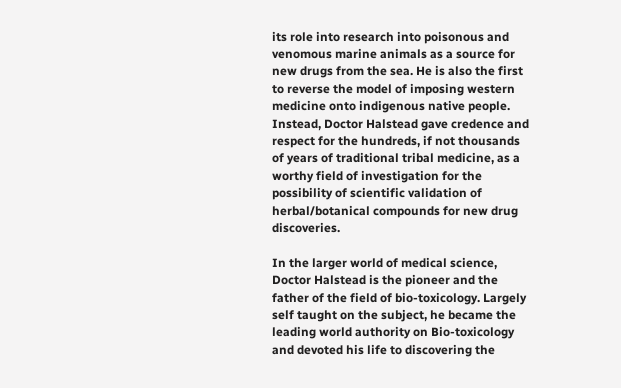its role into research into poisonous and venomous marine animals as a source for new drugs from the sea. He is also the first to reverse the model of imposing western medicine onto indigenous native people. Instead, Doctor Halstead gave credence and respect for the hundreds, if not thousands of years of traditional tribal medicine, as a worthy field of investigation for the possibility of scientific validation of herbal/botanical compounds for new drug discoveries.

In the larger world of medical science, Doctor Halstead is the pioneer and the father of the field of bio-toxicology. Largely self taught on the subject, he became the leading world authority on Bio-toxicology and devoted his life to discovering the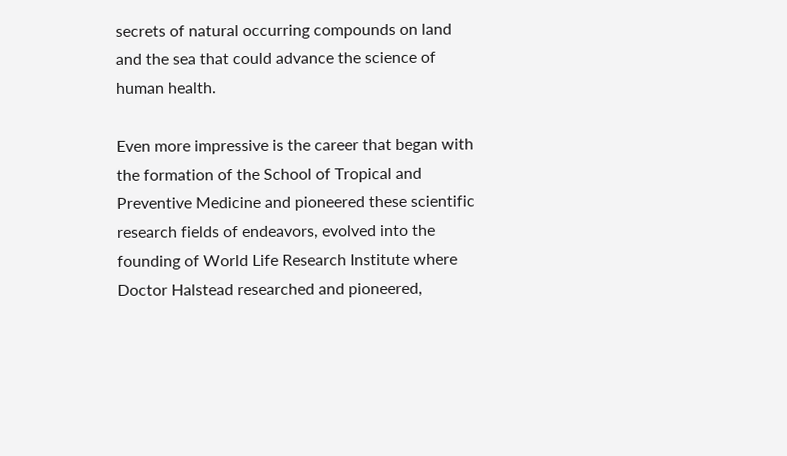secrets of natural occurring compounds on land and the sea that could advance the science of human health.

Even more impressive is the career that began with the formation of the School of Tropical and Preventive Medicine and pioneered these scientific research fields of endeavors, evolved into the founding of World Life Research Institute where Doctor Halstead researched and pioneered,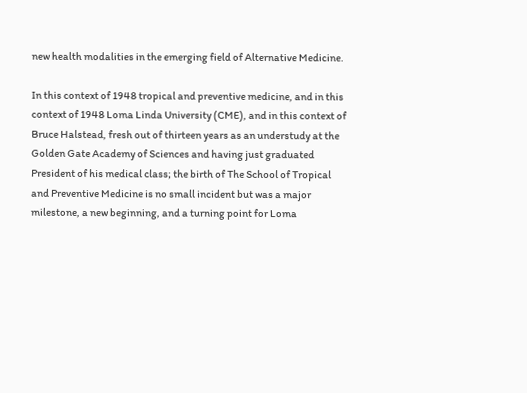new health modalities in the emerging field of Alternative Medicine.

In this context of 1948 tropical and preventive medicine, and in this context of 1948 Loma Linda University (CME), and in this context of Bruce Halstead, fresh out of thirteen years as an understudy at the Golden Gate Academy of Sciences and having just graduated President of his medical class; the birth of The School of Tropical and Preventive Medicine is no small incident but was a major milestone, a new beginning, and a turning point for Loma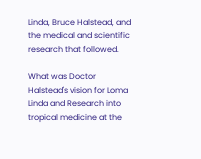Linda, Bruce Halstead, and the medical and scientific research that followed.

What was Doctor Halstead's vision for Loma Linda and Research into tropical medicine at the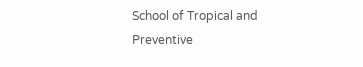School of Tropical and Preventive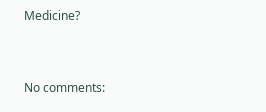Medicine?


No comments: